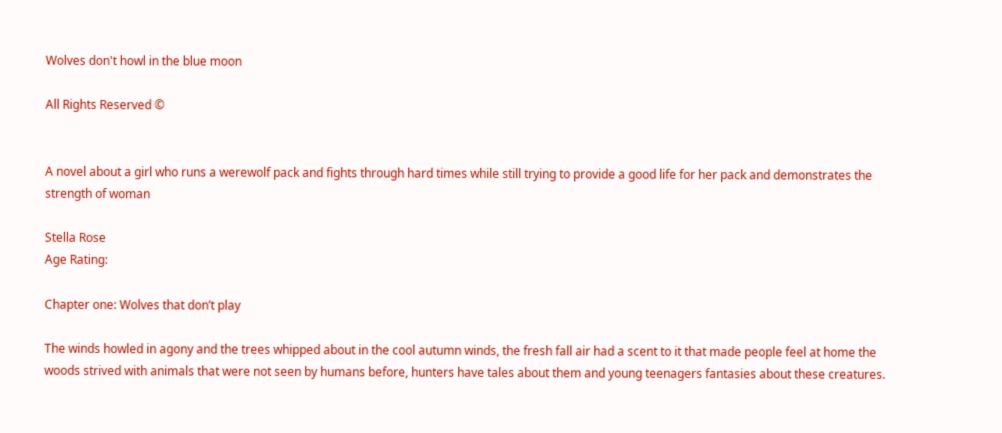Wolves don't howl in the blue moon

All Rights Reserved ©


A novel about a girl who runs a werewolf pack and fights through hard times while still trying to provide a good life for her pack and demonstrates the strength of woman

Stella Rose
Age Rating:

Chapter one: Wolves that don’t play

The winds howled in agony and the trees whipped about in the cool autumn winds, the fresh fall air had a scent to it that made people feel at home the woods strived with animals that were not seen by humans before, hunters have tales about them and young teenagers fantasies about these creatures.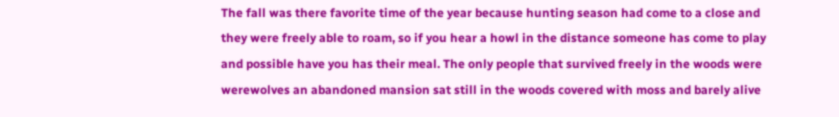The fall was there favorite time of the year because hunting season had come to a close and they were freely able to roam, so if you hear a howl in the distance someone has come to play and possible have you has their meal. The only people that survived freely in the woods were werewolves an abandoned mansion sat still in the woods covered with moss and barely alive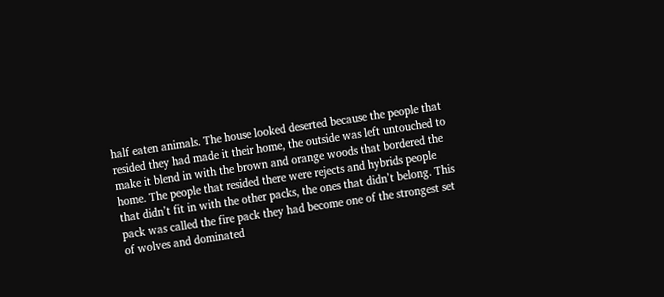half eaten animals. The house looked deserted because the people that resided they had made it their home, the outside was left untouched to make it blend in with the brown and orange woods that bordered the home. The people that resided there were rejects and hybrids people that didn’t fit in with the other packs, the ones that didn’t belong. This pack was called the fire pack they had become one of the strongest set of wolves and dominated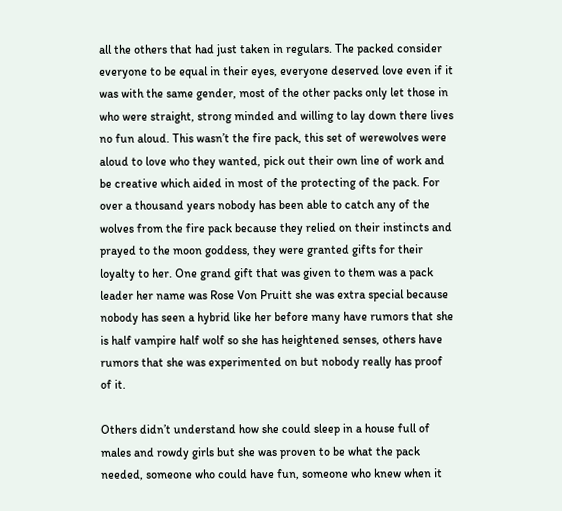all the others that had just taken in regulars. The packed consider everyone to be equal in their eyes, everyone deserved love even if it was with the same gender, most of the other packs only let those in who were straight, strong minded and willing to lay down there lives no fun aloud. This wasn’t the fire pack, this set of werewolves were aloud to love who they wanted, pick out their own line of work and be creative which aided in most of the protecting of the pack. For over a thousand years nobody has been able to catch any of the wolves from the fire pack because they relied on their instincts and prayed to the moon goddess, they were granted gifts for their loyalty to her. One grand gift that was given to them was a pack leader her name was Rose Von Pruitt she was extra special because nobody has seen a hybrid like her before many have rumors that she is half vampire half wolf so she has heightened senses, others have rumors that she was experimented on but nobody really has proof of it.

Others didn’t understand how she could sleep in a house full of males and rowdy girls but she was proven to be what the pack needed, someone who could have fun, someone who knew when it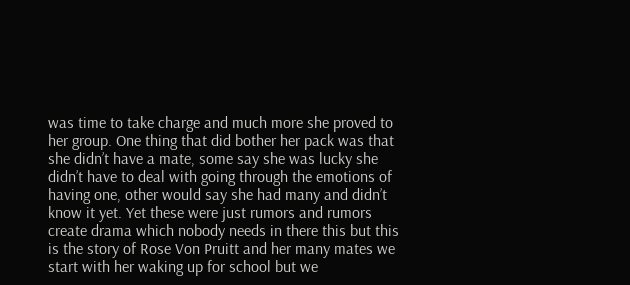was time to take charge and much more she proved to her group. One thing that did bother her pack was that she didn’t have a mate, some say she was lucky she didn’t have to deal with going through the emotions of having one, other would say she had many and didn’t know it yet. Yet these were just rumors and rumors create drama which nobody needs in there this but this is the story of Rose Von Pruitt and her many mates we start with her waking up for school but we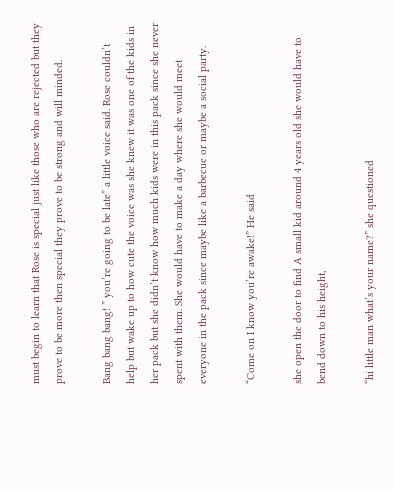must begin to learn that Rose is special just like those who are rejected but they prove to be more then special they prove to be strong and will minded.

Bang bang bang! ” you’re going to be late” a little voice said. Rose couldn’t help but wake up to how cute the voice was she knew it was one of the kids in her pack but she didn’t know how much kids were in this pack since she never spent with them. She would have to make a day where she would meet everyone in the pack since maybe like a barbecue or maybe a social party.

“Come on I know you’re awake!” He said

she open the door to find A small kid around 4 years old she would have to bend down to his height,

“hi little man what’s your name?” she questioned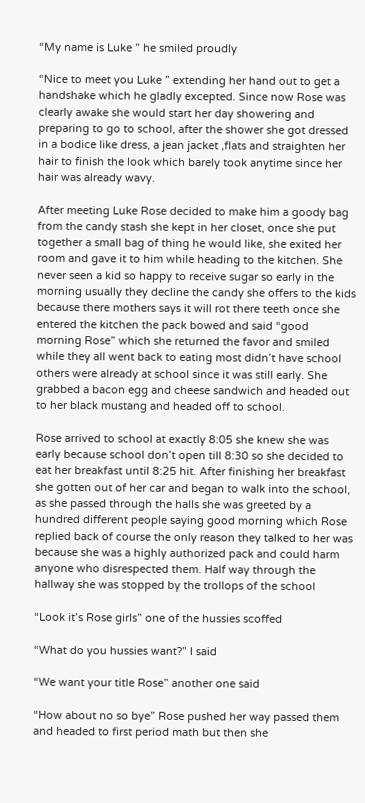“My name is Luke ” he smiled proudly

“Nice to meet you Luke ” extending her hand out to get a handshake which he gladly excepted. Since now Rose was clearly awake she would start her day showering and preparing to go to school, after the shower she got dressed in a bodice like dress, a jean jacket ,flats and straighten her hair to finish the look which barely took anytime since her hair was already wavy.

After meeting Luke Rose decided to make him a goody bag from the candy stash she kept in her closet, once she put together a small bag of thing he would like, she exited her room and gave it to him while heading to the kitchen. She never seen a kid so happy to receive sugar so early in the morning usually they decline the candy she offers to the kids because there mothers says it will rot there teeth once she entered the kitchen the pack bowed and said “good morning Rose” which she returned the favor and smiled while they all went back to eating most didn’t have school others were already at school since it was still early. She grabbed a bacon egg and cheese sandwich and headed out to her black mustang and headed off to school.

Rose arrived to school at exactly 8:05 she knew she was early because school don’t open till 8:30 so she decided to eat her breakfast until 8:25 hit. After finishing her breakfast she gotten out of her car and began to walk into the school, as she passed through the halls she was greeted by a hundred different people saying good morning which Rose replied back of course the only reason they talked to her was because she was a highly authorized pack and could harm anyone who disrespected them. Half way through the hallway she was stopped by the trollops of the school

“Look it’s Rose girls” one of the hussies scoffed

“What do you hussies want?” I said

“We want your title Rose” another one said

“How about no so bye” Rose pushed her way passed them and headed to first period math but then she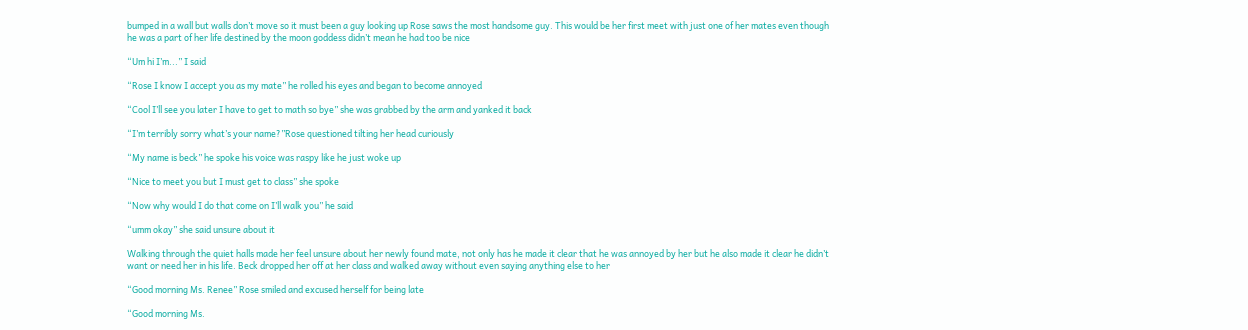bumped in a wall but walls don’t move so it must been a guy looking up Rose saws the most handsome guy. This would be her first meet with just one of her mates even though he was a part of her life destined by the moon goddess didn’t mean he had too be nice

“Um hi I’m...” I said

“Rose I know I accept you as my mate” he rolled his eyes and began to become annoyed

“Cool I’ll see you later I have to get to math so bye” she was grabbed by the arm and yanked it back

“I’m terribly sorry what’s your name?”Rose questioned tilting her head curiously

“My name is beck” he spoke his voice was raspy like he just woke up

“Nice to meet you but I must get to class” she spoke

“Now why would I do that come on I’ll walk you” he said

“umm okay” she said unsure about it

Walking through the quiet halls made her feel unsure about her newly found mate, not only has he made it clear that he was annoyed by her but he also made it clear he didn’t want or need her in his life. Beck dropped her off at her class and walked away without even saying anything else to her

“Good morning Ms. Renee” Rose smiled and excused herself for being late

“Good morning Ms.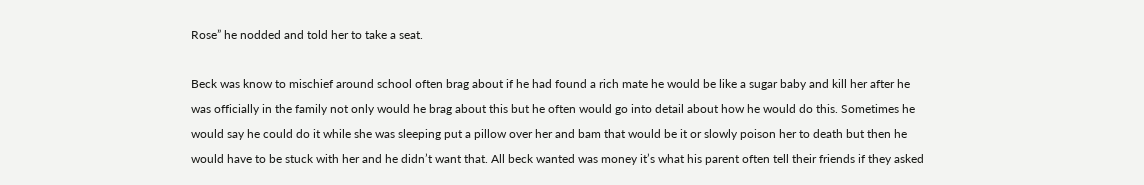Rose” he nodded and told her to take a seat.

Beck was know to mischief around school often brag about if he had found a rich mate he would be like a sugar baby and kill her after he was officially in the family not only would he brag about this but he often would go into detail about how he would do this. Sometimes he would say he could do it while she was sleeping put a pillow over her and bam that would be it or slowly poison her to death but then he would have to be stuck with her and he didn’t want that. All beck wanted was money it’s what his parent often tell their friends if they asked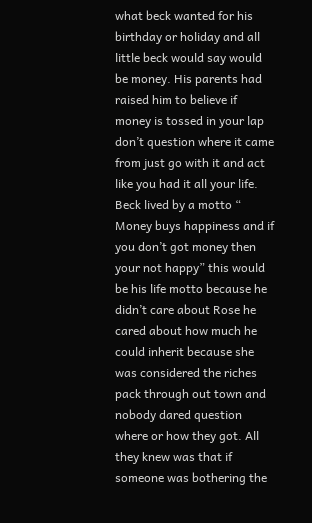what beck wanted for his birthday or holiday and all little beck would say would be money. His parents had raised him to believe if money is tossed in your lap don’t question where it came from just go with it and act like you had it all your life. Beck lived by a motto “ Money buys happiness and if you don’t got money then your not happy” this would be his life motto because he didn’t care about Rose he cared about how much he could inherit because she was considered the riches pack through out town and nobody dared question where or how they got. All they knew was that if someone was bothering the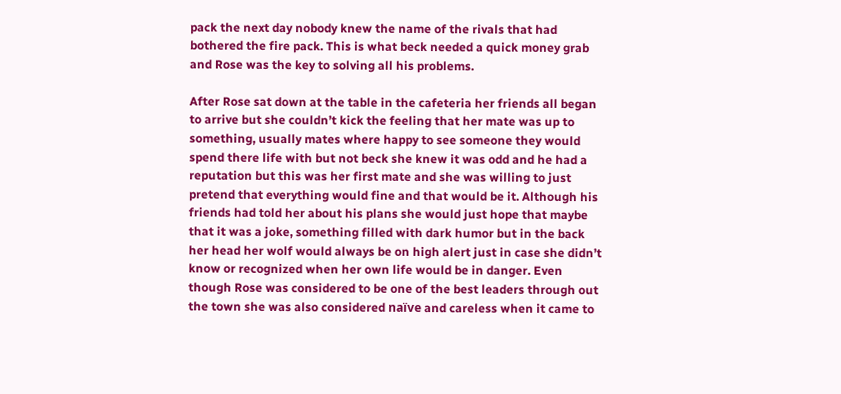pack the next day nobody knew the name of the rivals that had bothered the fire pack. This is what beck needed a quick money grab and Rose was the key to solving all his problems.

After Rose sat down at the table in the cafeteria her friends all began to arrive but she couldn’t kick the feeling that her mate was up to something, usually mates where happy to see someone they would spend there life with but not beck she knew it was odd and he had a reputation but this was her first mate and she was willing to just pretend that everything would fine and that would be it. Although his friends had told her about his plans she would just hope that maybe that it was a joke, something filled with dark humor but in the back her head her wolf would always be on high alert just in case she didn’t know or recognized when her own life would be in danger. Even though Rose was considered to be one of the best leaders through out the town she was also considered naïve and careless when it came to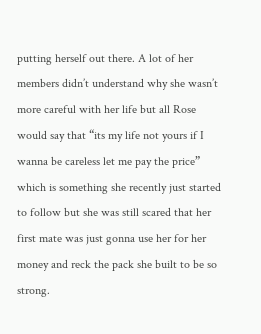putting herself out there. A lot of her members didn’t understand why she wasn’t more careful with her life but all Rose would say that “its my life not yours if I wanna be careless let me pay the price” which is something she recently just started to follow but she was still scared that her first mate was just gonna use her for her money and reck the pack she built to be so strong.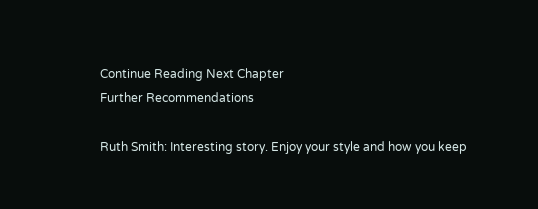Continue Reading Next Chapter
Further Recommendations

Ruth Smith: Interesting story. Enjoy your style and how you keep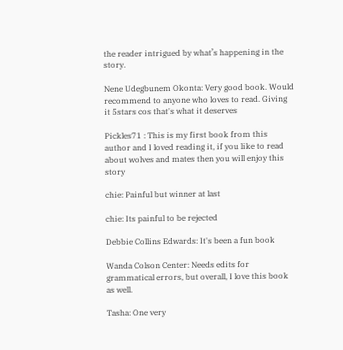the reader intrigued by what’s happening in the story.

Nene Udegbunem Okonta: Very good book. Would recommend to anyone who loves to read. Giving it 5stars cos that's what it deserves

Pickles71 : This is my first book from this author and I loved reading it, if you like to read about wolves and mates then you will enjoy this story

chie: Painful but winner at last

chie: Its painful to be rejected

Debbie Collins Edwards: It's been a fun book

Wanda Colson Center: Needs edits for grammatical errors, but overall, I love this book as well.

Tasha: One very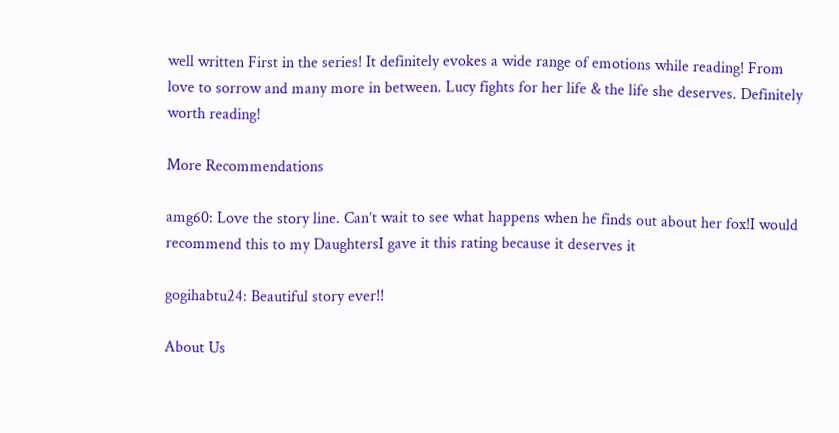well written First in the series! It definitely evokes a wide range of emotions while reading! From love to sorrow and many more in between. Lucy fights for her life & the life she deserves. Definitely worth reading!

More Recommendations

amg60: Love the story line. Can’t wait to see what happens when he finds out about her fox!I would recommend this to my DaughtersI gave it this rating because it deserves it

gogihabtu24: Beautiful story ever!!

About Us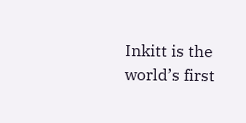Inkitt is the world’s first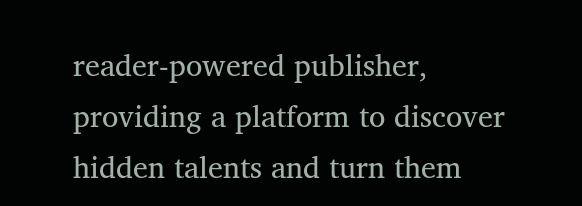reader-powered publisher, providing a platform to discover hidden talents and turn them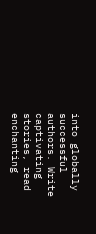into globally successful authors. Write captivating stories, read enchanting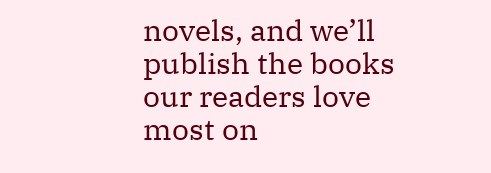novels, and we’ll publish the books our readers love most on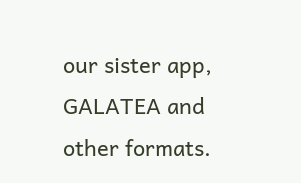our sister app, GALATEA and other formats.